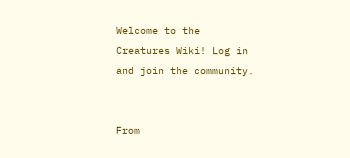Welcome to the Creatures Wiki! Log in and join the community.


From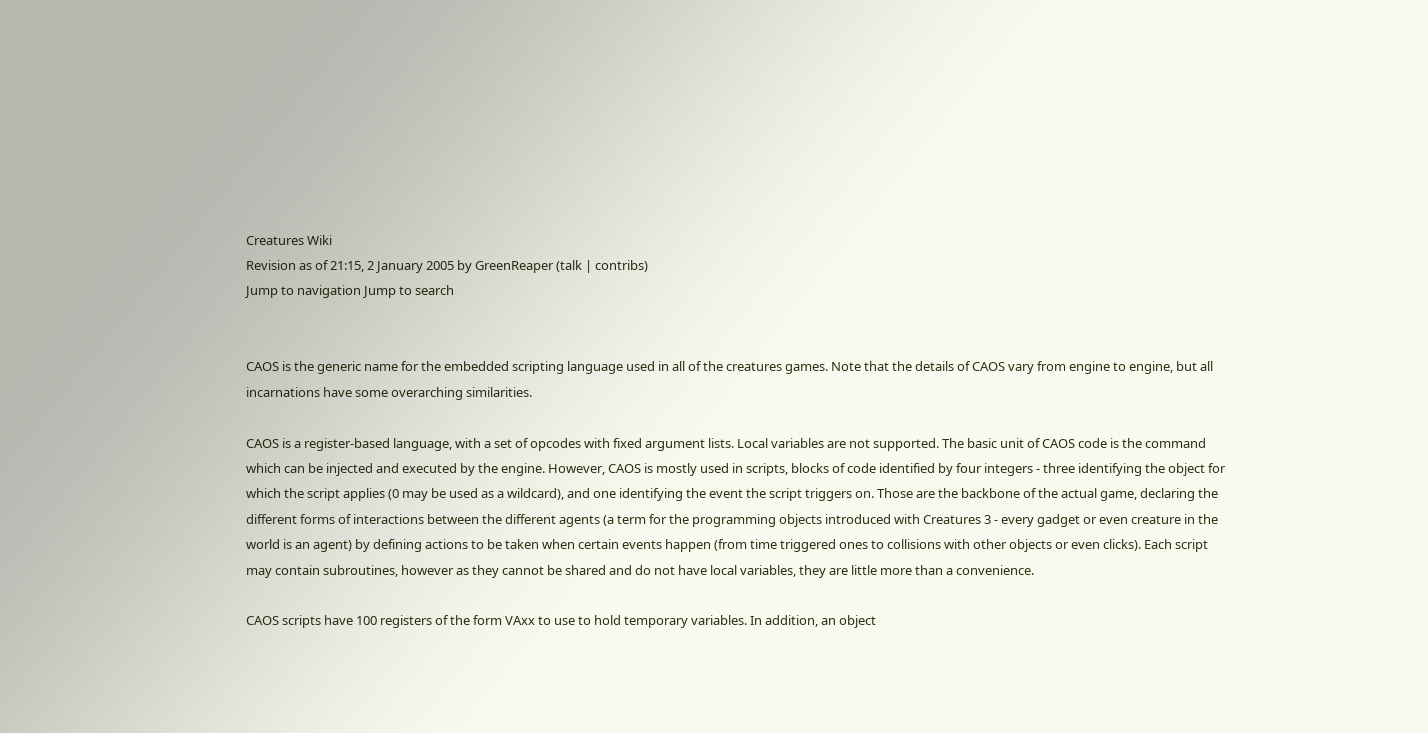Creatures Wiki
Revision as of 21:15, 2 January 2005 by GreenReaper (talk | contribs)
Jump to navigation Jump to search


CAOS is the generic name for the embedded scripting language used in all of the creatures games. Note that the details of CAOS vary from engine to engine, but all incarnations have some overarching similarities.

CAOS is a register-based language, with a set of opcodes with fixed argument lists. Local variables are not supported. The basic unit of CAOS code is the command which can be injected and executed by the engine. However, CAOS is mostly used in scripts, blocks of code identified by four integers - three identifying the object for which the script applies (0 may be used as a wildcard), and one identifying the event the script triggers on. Those are the backbone of the actual game, declaring the different forms of interactions between the different agents (a term for the programming objects introduced with Creatures 3 - every gadget or even creature in the world is an agent) by defining actions to be taken when certain events happen (from time triggered ones to collisions with other objects or even clicks). Each script may contain subroutines, however as they cannot be shared and do not have local variables, they are little more than a convenience.

CAOS scripts have 100 registers of the form VAxx to use to hold temporary variables. In addition, an object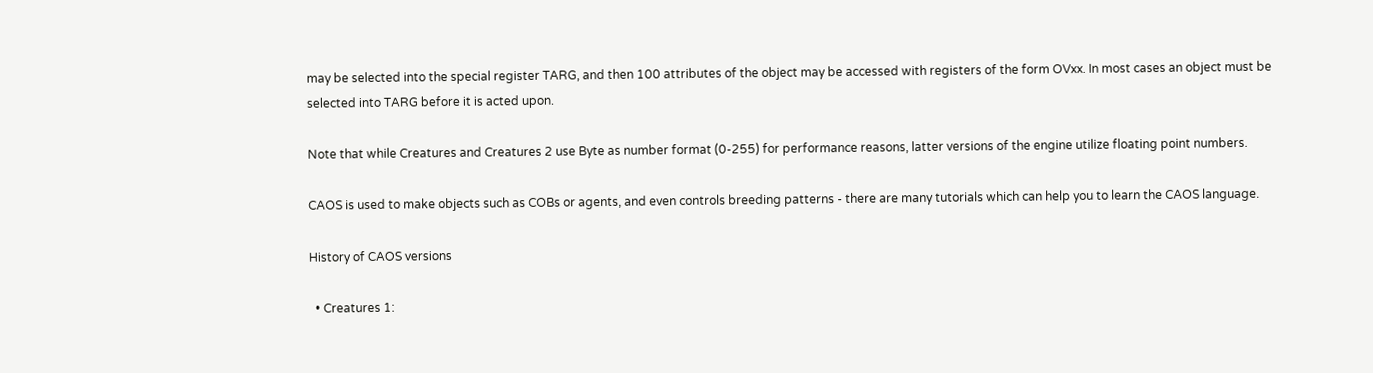may be selected into the special register TARG, and then 100 attributes of the object may be accessed with registers of the form OVxx. In most cases an object must be selected into TARG before it is acted upon.

Note that while Creatures and Creatures 2 use Byte as number format (0-255) for performance reasons, latter versions of the engine utilize floating point numbers.

CAOS is used to make objects such as COBs or agents, and even controls breeding patterns - there are many tutorials which can help you to learn the CAOS language.

History of CAOS versions

  • Creatures 1: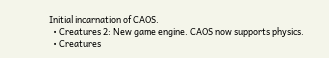Initial incarnation of CAOS.
  • Creatures 2: New game engine. CAOS now supports physics.
  • Creatures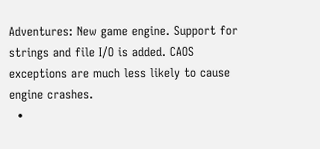Adventures: New game engine. Support for strings and file I/O is added. CAOS exceptions are much less likely to cause engine crashes.
  •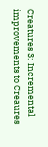Creatures 3: Incremental improvements to Creaures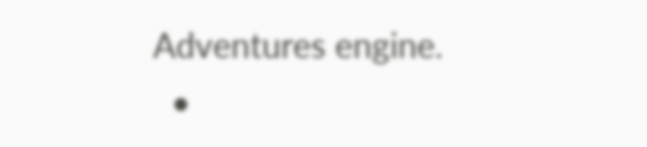Adventures engine.
  •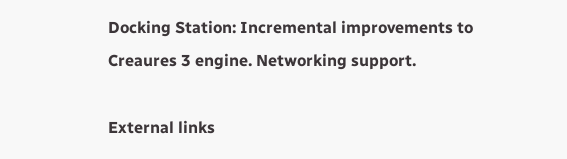Docking Station: Incremental improvements to Creaures 3 engine. Networking support.

External links